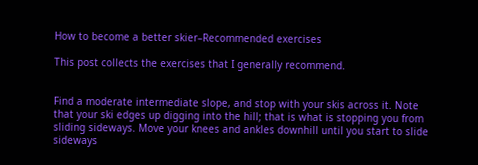How to become a better skier–Recommended exercises

This post collects the exercises that I generally recommend.


Find a moderate intermediate slope, and stop with your skis across it. Note that your ski edges up digging into the hill; that is what is stopping you from sliding sideways. Move your knees and ankles downhill until you start to slide sideways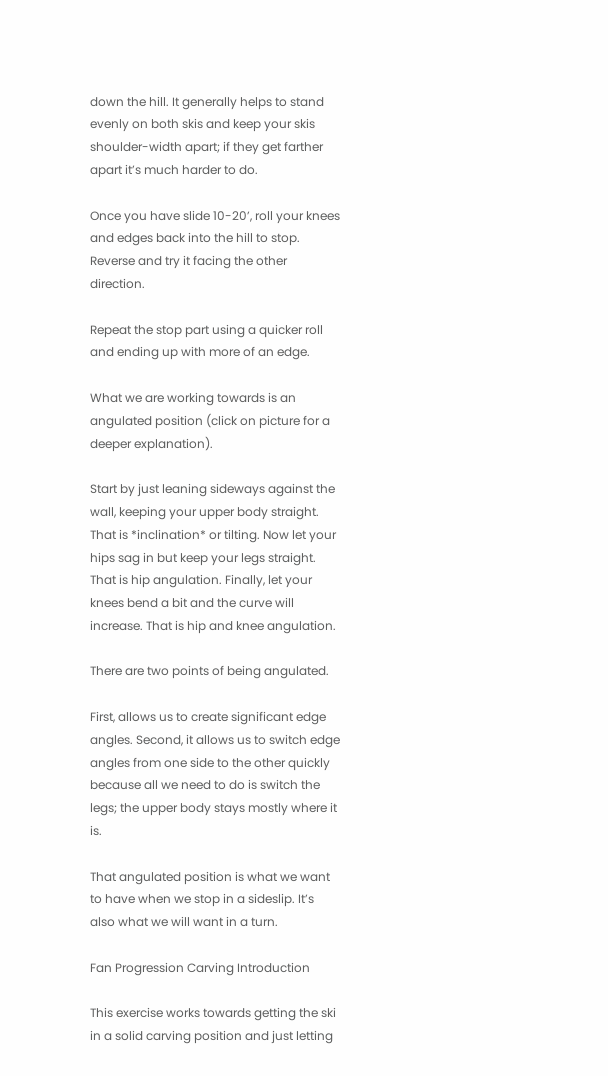down the hill. It generally helps to stand evenly on both skis and keep your skis shoulder-width apart; if they get farther apart it’s much harder to do.

Once you have slide 10-20’, roll your knees and edges back into the hill to stop. Reverse and try it facing the other direction.

Repeat the stop part using a quicker roll and ending up with more of an edge.

What we are working towards is an angulated position (click on picture for a deeper explanation).

Start by just leaning sideways against the wall, keeping your upper body straight. That is *inclination* or tilting. Now let your hips sag in but keep your legs straight. That is hip angulation. Finally, let your knees bend a bit and the curve will increase. That is hip and knee angulation.

There are two points of being angulated.

First, allows us to create significant edge angles. Second, it allows us to switch edge angles from one side to the other quickly because all we need to do is switch the legs; the upper body stays mostly where it is.

That angulated position is what we want to have when we stop in a sideslip. It’s also what we will want in a turn.

Fan Progression Carving Introduction

This exercise works towards getting the ski in a solid carving position and just letting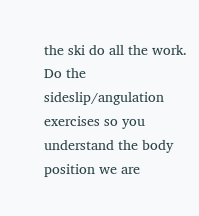the ski do all the work. Do the sideslip/angulation exercises so you understand the body position we are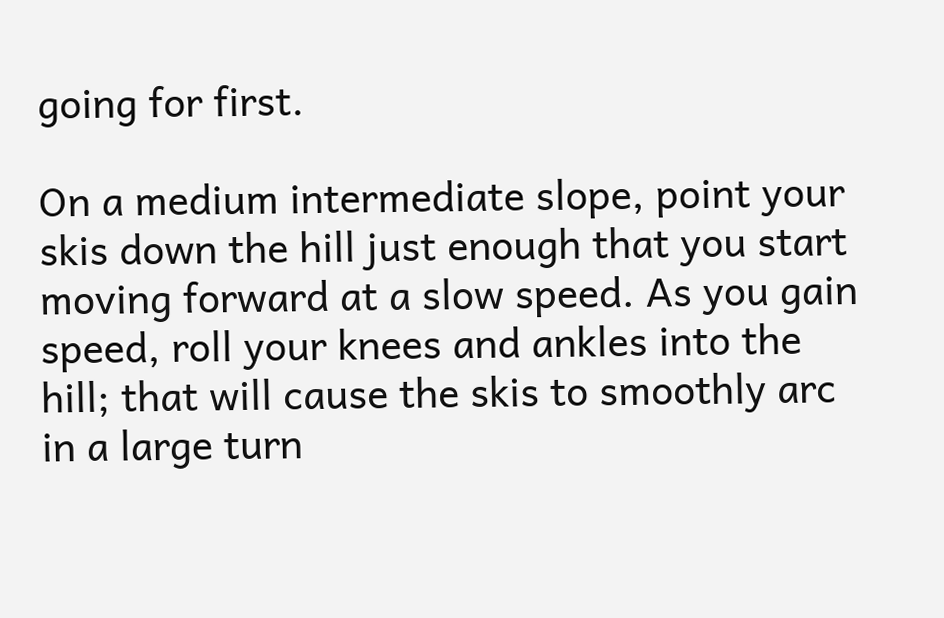going for first.

On a medium intermediate slope, point your skis down the hill just enough that you start moving forward at a slow speed. As you gain speed, roll your knees and ankles into the hill; that will cause the skis to smoothly arc in a large turn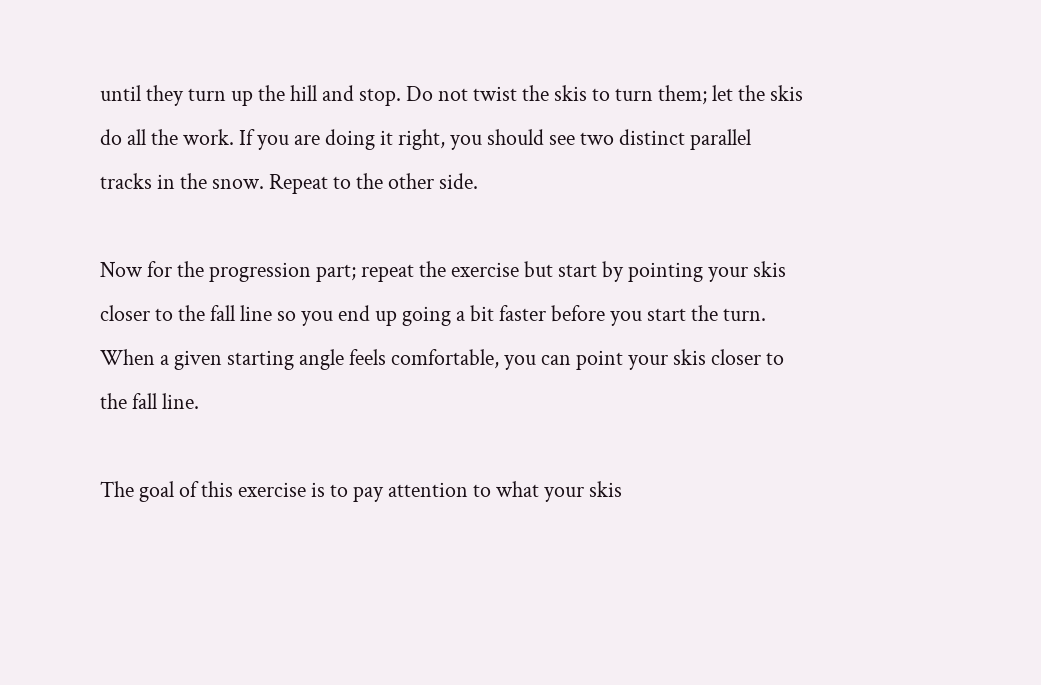until they turn up the hill and stop. Do not twist the skis to turn them; let the skis do all the work. If you are doing it right, you should see two distinct parallel tracks in the snow. Repeat to the other side.

Now for the progression part; repeat the exercise but start by pointing your skis closer to the fall line so you end up going a bit faster before you start the turn. When a given starting angle feels comfortable, you can point your skis closer to the fall line.

The goal of this exercise is to pay attention to what your skis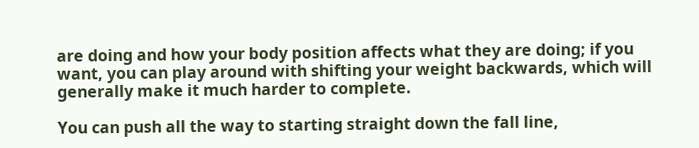are doing and how your body position affects what they are doing; if you want, you can play around with shifting your weight backwards, which will generally make it much harder to complete.

You can push all the way to starting straight down the fall line,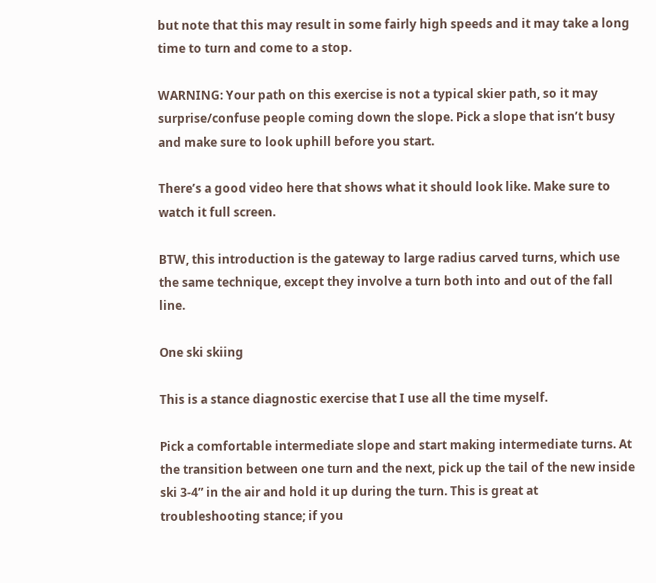but note that this may result in some fairly high speeds and it may take a long time to turn and come to a stop.

WARNING: Your path on this exercise is not a typical skier path, so it may surprise/confuse people coming down the slope. Pick a slope that isn’t busy and make sure to look uphill before you start.

There’s a good video here that shows what it should look like. Make sure to watch it full screen.

BTW, this introduction is the gateway to large radius carved turns, which use the same technique, except they involve a turn both into and out of the fall line.

One ski skiing

This is a stance diagnostic exercise that I use all the time myself.

Pick a comfortable intermediate slope and start making intermediate turns. At the transition between one turn and the next, pick up the tail of the new inside ski 3-4” in the air and hold it up during the turn. This is great at troubleshooting stance; if you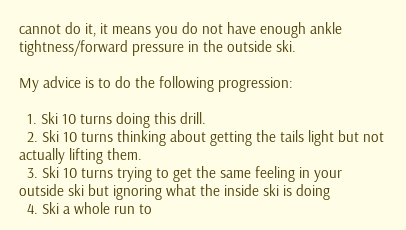cannot do it, it means you do not have enough ankle tightness/forward pressure in the outside ski.

My advice is to do the following progression:

  1. Ski 10 turns doing this drill.
  2. Ski 10 turns thinking about getting the tails light but not actually lifting them.
  3. Ski 10 turns trying to get the same feeling in your outside ski but ignoring what the inside ski is doing
  4. Ski a whole run to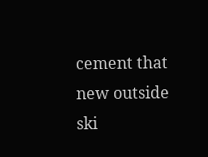cement that new outside ski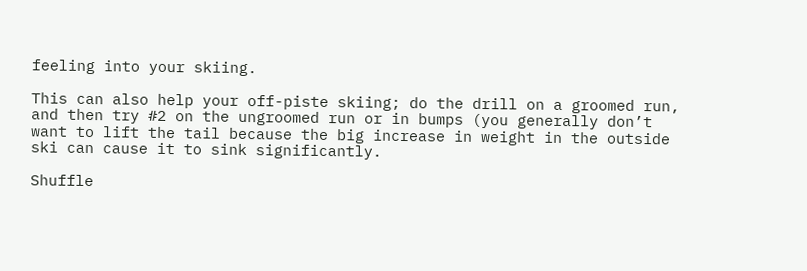feeling into your skiing.

This can also help your off-piste skiing; do the drill on a groomed run, and then try #2 on the ungroomed run or in bumps (you generally don’t want to lift the tail because the big increase in weight in the outside ski can cause it to sink significantly.

Shuffle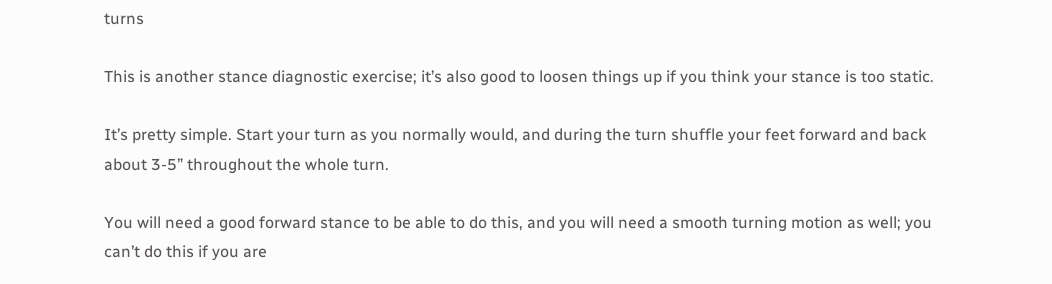turns

This is another stance diagnostic exercise; it’s also good to loosen things up if you think your stance is too static.

It’s pretty simple. Start your turn as you normally would, and during the turn shuffle your feet forward and back about 3-5” throughout the whole turn.

You will need a good forward stance to be able to do this, and you will need a smooth turning motion as well; you can’t do this if you are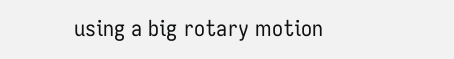using a big rotary motion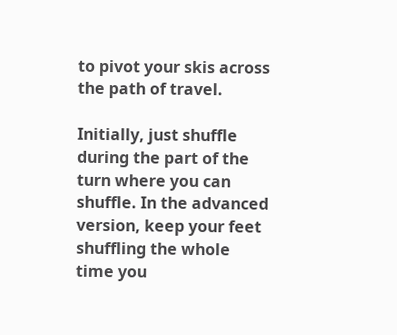to pivot your skis across the path of travel.

Initially, just shuffle during the part of the turn where you can shuffle. In the advanced version, keep your feet shuffling the whole time you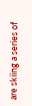are skiing a series of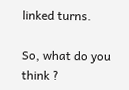linked turns.

So, what do you think ?